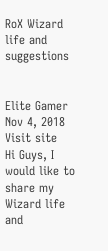RoX Wizard life and suggestions


Elite Gamer
Nov 4, 2018
Visit site
Hi Guys, I would like to share my Wizard life and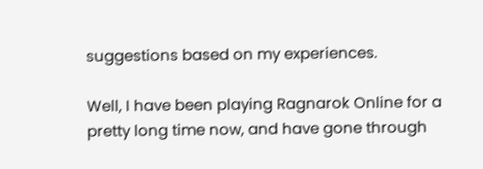suggestions based on my experiences.

Well, I have been playing Ragnarok Online for a pretty long time now, and have gone through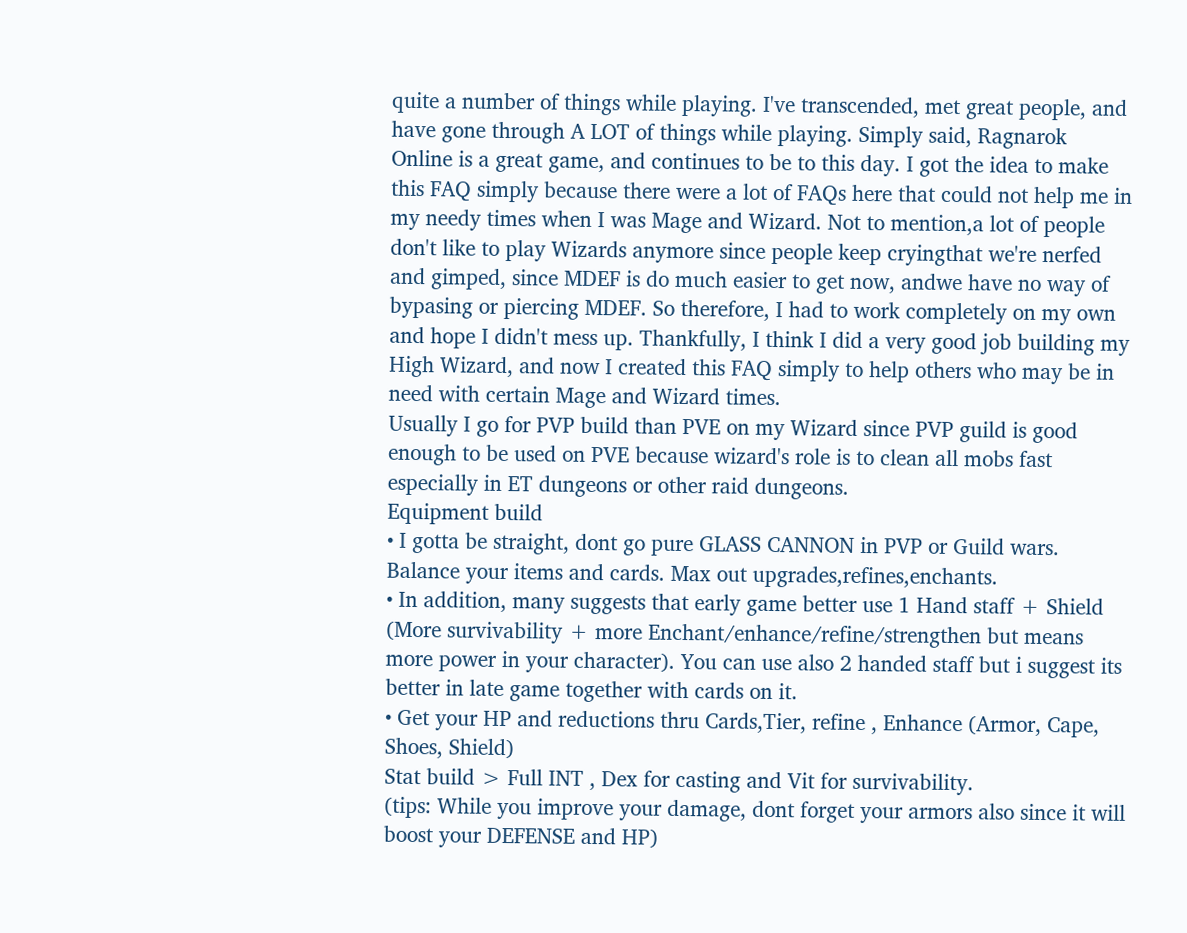quite a number of things while playing. I've transcended, met great people, and have gone through A LOT of things while playing. Simply said, Ragnarok Online is a great game, and continues to be to this day. I got the idea to make this FAQ simply because there were a lot of FAQs here that could not help me in my needy times when I was Mage and Wizard. Not to mention,a lot of people don't like to play Wizards anymore since people keep cryingthat we're nerfed and gimped, since MDEF is do much easier to get now, andwe have no way of bypasing or piercing MDEF. So therefore, I had to work completely on my own and hope I didn't mess up. Thankfully, I think I did a very good job building my High Wizard, and now I created this FAQ simply to help others who may be in need with certain Mage and Wizard times.
Usually I go for PVP build than PVE on my Wizard since PVP guild is good enough to be used on PVE because wizard's role is to clean all mobs fast especially in ET dungeons or other raid dungeons.
Equipment build
• I gotta be straight, dont go pure GLASS CANNON in PVP or Guild wars. Balance your items and cards. Max out upgrades,refines,enchants.
• In addition, many suggests that early game better use 1 Hand staff + Shield (More survivability + more Enchant/enhance/refine/strengthen but means more power in your character). You can use also 2 handed staff but i suggest its better in late game together with cards on it.
• Get your HP and reductions thru Cards,Tier, refine , Enhance (Armor, Cape, Shoes, Shield)
Stat build > Full INT , Dex for casting and Vit for survivability.
(tips: While you improve your damage, dont forget your armors also since it will boost your DEFENSE and HP)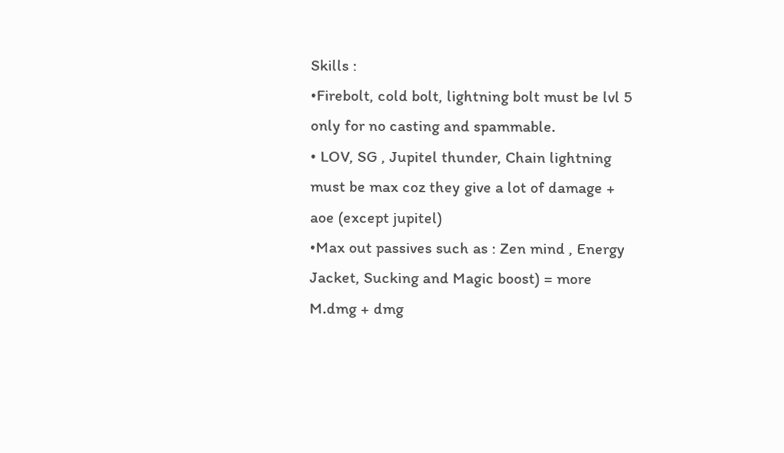Skills :
•Firebolt, cold bolt, lightning bolt must be lvl 5 only for no casting and spammable.
• LOV, SG , Jupitel thunder, Chain lightning must be max coz they give a lot of damage + aoe (except jupitel)
•Max out passives such as : Zen mind , Energy Jacket, Sucking and Magic boost) = more M.dmg + dmg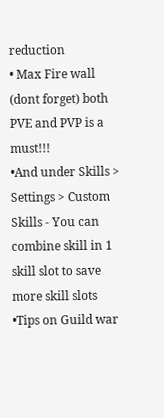reduction
• Max Fire wall (dont forget) both PVE and PVP is a must!!!
•And under Skills > Settings > Custom Skills - You can combine skill in 1 skill slot to save more skill slots
•Tips on Guild war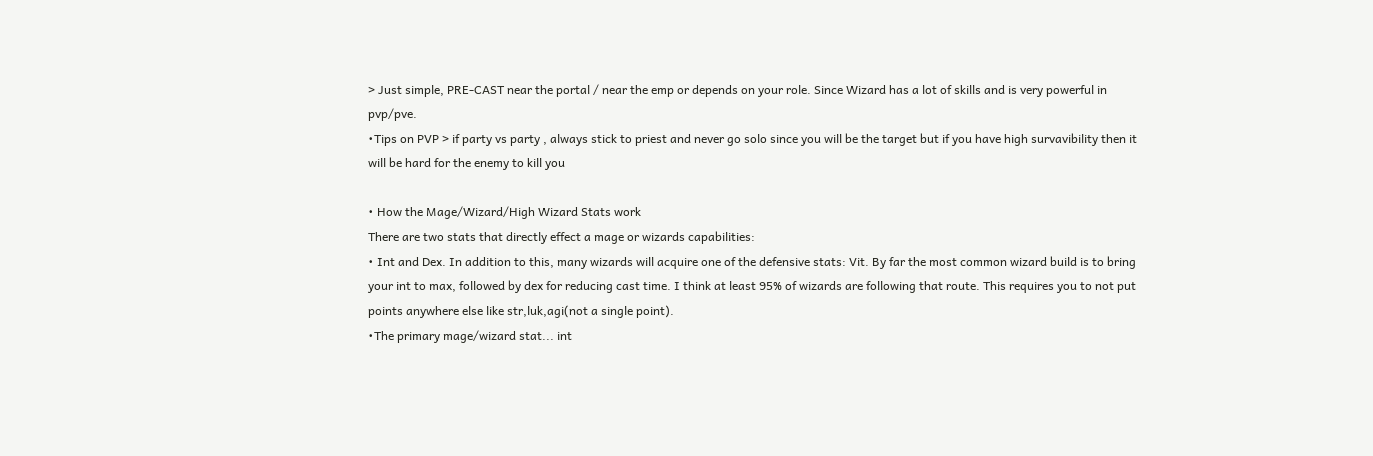> Just simple, PRE-CAST near the portal / near the emp or depends on your role. Since Wizard has a lot of skills and is very powerful in pvp/pve.
•Tips on PVP > if party vs party , always stick to priest and never go solo since you will be the target but if you have high survavibility then it will be hard for the enemy to kill you

• How the Mage/Wizard/High Wizard Stats work
There are two stats that directly effect a mage or wizards capabilities:
• Int and Dex. In addition to this, many wizards will acquire one of the defensive stats: Vit. By far the most common wizard build is to bring your int to max, followed by dex for reducing cast time. I think at least 95% of wizards are following that route. This requires you to not put points anywhere else like str,luk,agi(not a single point).
•The primary mage/wizard stat... int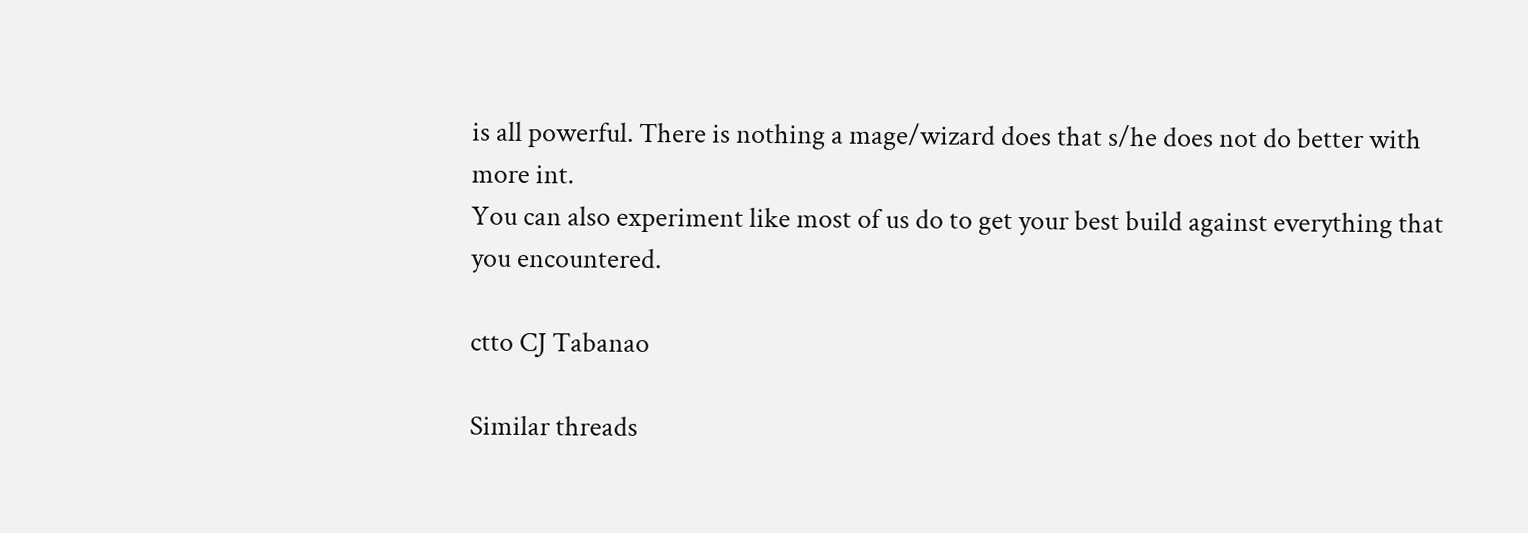is all powerful. There is nothing a mage/wizard does that s/he does not do better with more int.
You can also experiment like most of us do to get your best build against everything that you encountered.

ctto CJ Tabanao

Similar threads